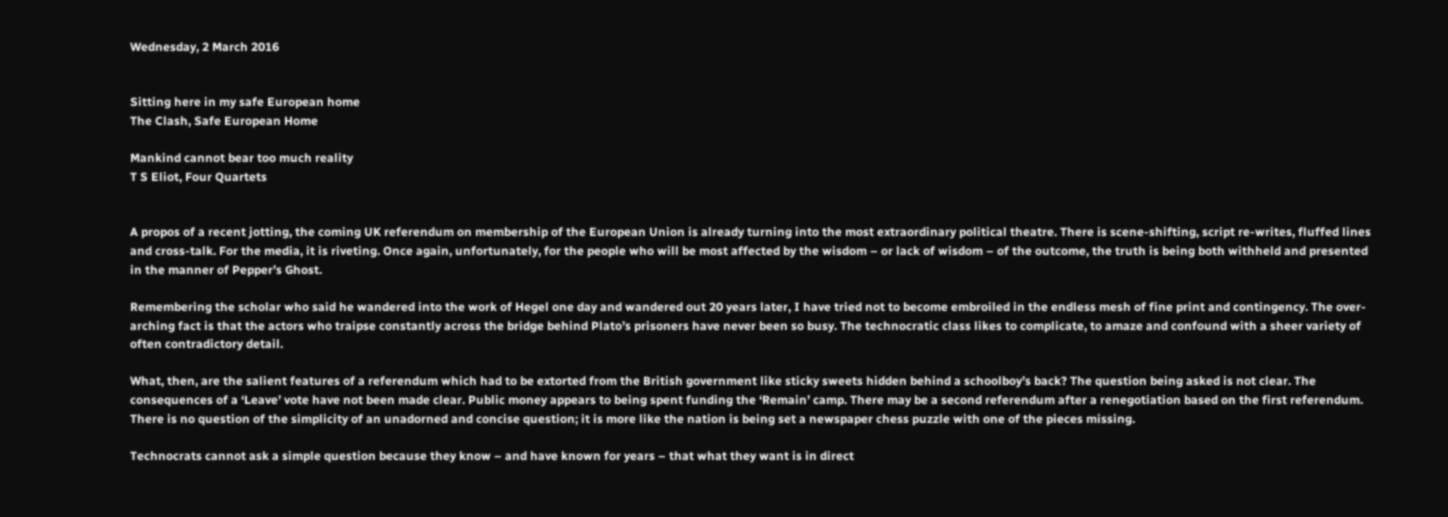Wednesday, 2 March 2016


Sitting here in my safe European home
The Clash, Safe European Home

Mankind cannot bear too much reality
T S Eliot, Four Quartets


A propos of a recent jotting, the coming UK referendum on membership of the European Union is already turning into the most extraordinary political theatre. There is scene-shifting, script re-writes, fluffed lines and cross-talk. For the media, it is riveting. Once again, unfortunately, for the people who will be most affected by the wisdom – or lack of wisdom – of the outcome, the truth is being both withheld and presented in the manner of Pepper’s Ghost.

Remembering the scholar who said he wandered into the work of Hegel one day and wandered out 20 years later, I have tried not to become embroiled in the endless mesh of fine print and contingency. The over-arching fact is that the actors who traipse constantly across the bridge behind Plato’s prisoners have never been so busy. The technocratic class likes to complicate, to amaze and confound with a sheer variety of often contradictory detail.

What, then, are the salient features of a referendum which had to be extorted from the British government like sticky sweets hidden behind a schoolboy’s back? The question being asked is not clear. The consequences of a ‘Leave’ vote have not been made clear. Public money appears to being spent funding the ‘Remain’ camp. There may be a second referendum after a renegotiation based on the first referendum. There is no question of the simplicity of an unadorned and concise question; it is more like the nation is being set a newspaper chess puzzle with one of the pieces missing.

Technocrats cannot ask a simple question because they know – and have known for years – that what they want is in direct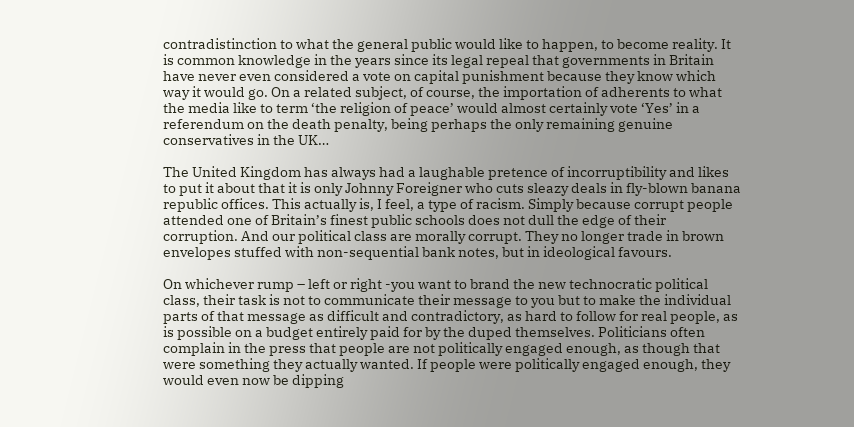contradistinction to what the general public would like to happen, to become reality. It is common knowledge in the years since its legal repeal that governments in Britain have never even considered a vote on capital punishment because they know which way it would go. On a related subject, of course, the importation of adherents to what the media like to term ‘the religion of peace’ would almost certainly vote ‘Yes’ in a referendum on the death penalty, being perhaps the only remaining genuine conservatives in the UK…

The United Kingdom has always had a laughable pretence of incorruptibility and likes to put it about that it is only Johnny Foreigner who cuts sleazy deals in fly-blown banana republic offices. This actually is, I feel, a type of racism. Simply because corrupt people attended one of Britain’s finest public schools does not dull the edge of their corruption. And our political class are morally corrupt. They no longer trade in brown envelopes stuffed with non-sequential bank notes, but in ideological favours.

On whichever rump – left or right -you want to brand the new technocratic political class, their task is not to communicate their message to you but to make the individual parts of that message as difficult and contradictory, as hard to follow for real people, as is possible on a budget entirely paid for by the duped themselves. Politicians often complain in the press that people are not politically engaged enough, as though that were something they actually wanted. If people were politically engaged enough, they would even now be dipping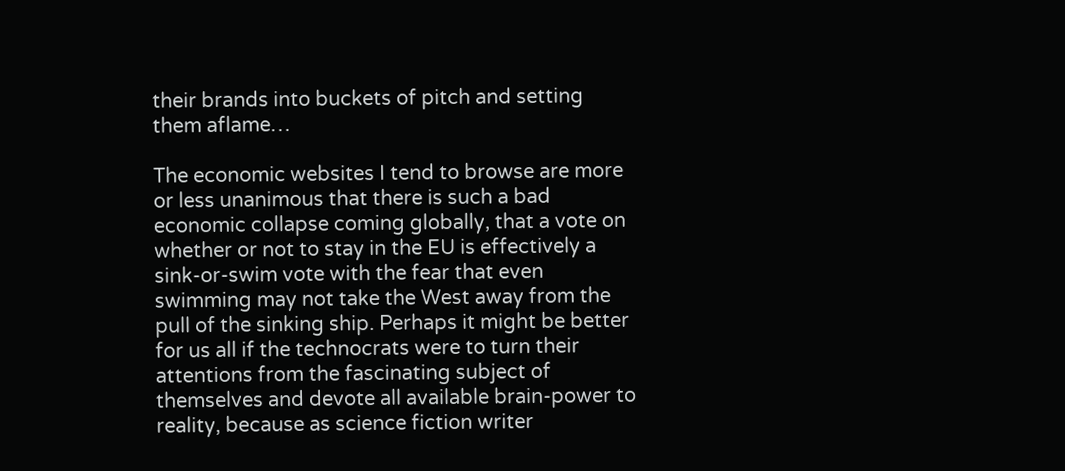their brands into buckets of pitch and setting them aflame…

The economic websites I tend to browse are more or less unanimous that there is such a bad economic collapse coming globally, that a vote on whether or not to stay in the EU is effectively a sink-or-swim vote with the fear that even swimming may not take the West away from the pull of the sinking ship. Perhaps it might be better for us all if the technocrats were to turn their attentions from the fascinating subject of themselves and devote all available brain-power to reality, because as science fiction writer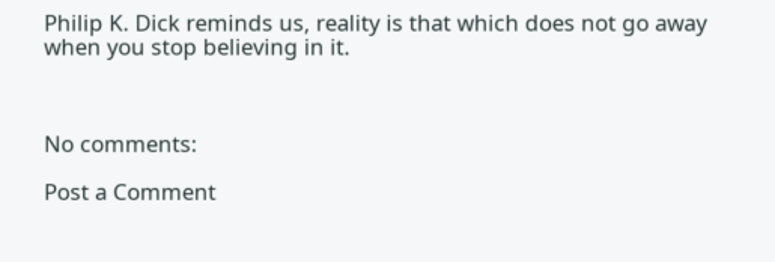Philip K. Dick reminds us, reality is that which does not go away when you stop believing in it.



No comments:

Post a Comment